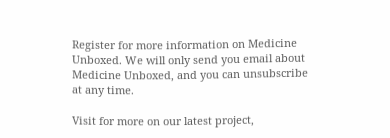Register for more information on Medicine Unboxed. We will only send you email about Medicine Unboxed, and you can unsubscribe at any time.

Visit for more on our latest project,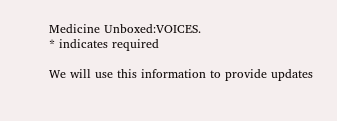Medicine Unboxed:VOICES.
* indicates required

We will use this information to provide updates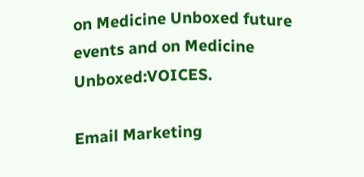on Medicine Unboxed future events and on Medicine Unboxed:VOICES.

Email Marketing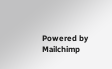Powered by Mailchimp